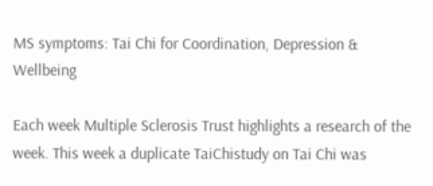MS symptoms: Tai Chi for Coordination, Depression & Wellbeing

Each week Multiple Sclerosis Trust highlights a research of the week. This week a duplicate TaiChistudy on Tai Chi was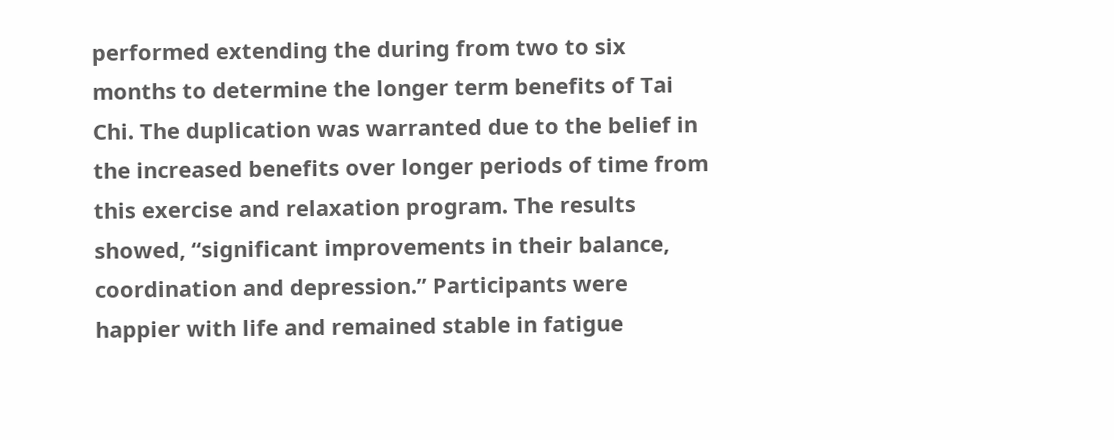performed extending the during from two to six months to determine the longer term benefits of Tai Chi. The duplication was warranted due to the belief in the increased benefits over longer periods of time from this exercise and relaxation program. The results showed, “significant improvements in their balance, coordination and depression.” Participants were happier with life and remained stable in fatigue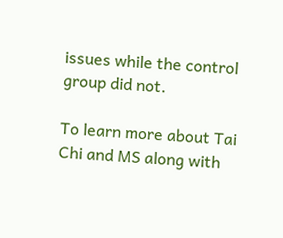issues while the control group did not.

To learn more about Tai Chi and MS along with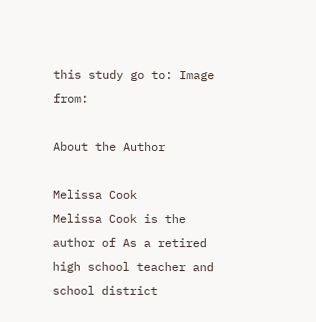this study go to: Image from:

About the Author

Melissa Cook
Melissa Cook is the author of As a retired high school teacher and school district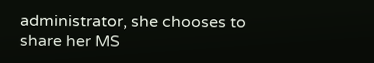administrator, she chooses to share her MS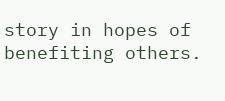story in hopes of benefiting others.